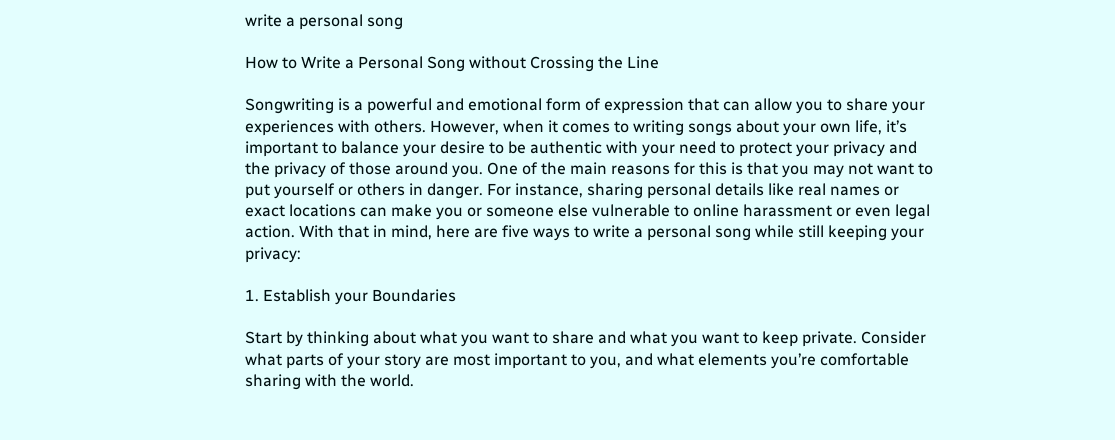write a personal song

How to Write a Personal Song without Crossing the Line

Songwriting is a powerful and emotional form of expression that can allow you to share your experiences with others. However, when it comes to writing songs about your own life, it’s important to balance your desire to be authentic with your need to protect your privacy and the privacy of those around you. One of the main reasons for this is that you may not want to put yourself or others in danger. For instance, sharing personal details like real names or exact locations can make you or someone else vulnerable to online harassment or even legal action. With that in mind, here are five ways to write a personal song while still keeping your privacy:

1. Establish your Boundaries

Start by thinking about what you want to share and what you want to keep private. Consider what parts of your story are most important to you, and what elements you’re comfortable sharing with the world.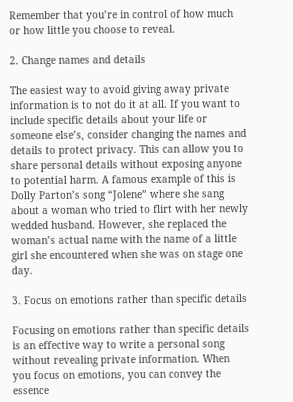Remember that you’re in control of how much or how little you choose to reveal.

2. Change names and details

The easiest way to avoid giving away private information is to not do it at all. If you want to include specific details about your life or someone else’s, consider changing the names and details to protect privacy. This can allow you to share personal details without exposing anyone to potential harm. A famous example of this is Dolly Parton’s song “Jolene” where she sang about a woman who tried to flirt with her newly wedded husband. However, she replaced the woman’s actual name with the name of a little girl she encountered when she was on stage one day.

3. Focus on emotions rather than specific details

Focusing on emotions rather than specific details is an effective way to write a personal song without revealing private information. When you focus on emotions, you can convey the essence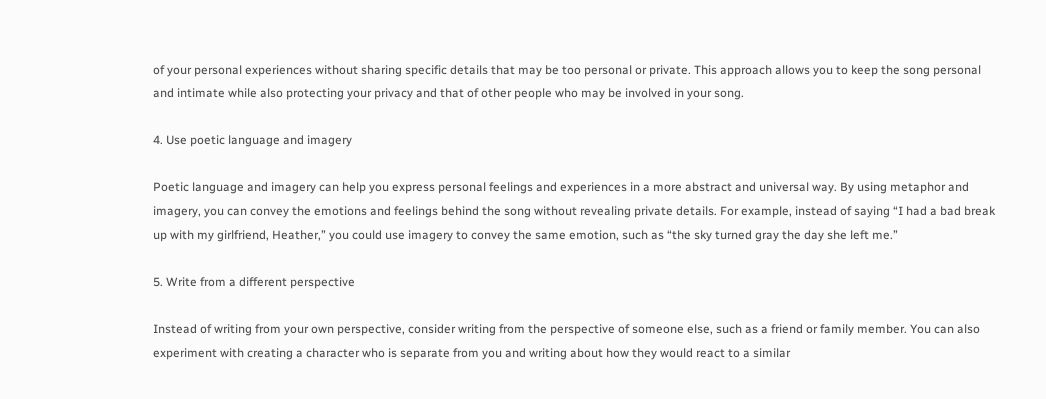of your personal experiences without sharing specific details that may be too personal or private. This approach allows you to keep the song personal and intimate while also protecting your privacy and that of other people who may be involved in your song.

4. Use poetic language and imagery

Poetic language and imagery can help you express personal feelings and experiences in a more abstract and universal way. By using metaphor and imagery, you can convey the emotions and feelings behind the song without revealing private details. For example, instead of saying “I had a bad break up with my girlfriend, Heather,” you could use imagery to convey the same emotion, such as “the sky turned gray the day she left me.”

5. Write from a different perspective

Instead of writing from your own perspective, consider writing from the perspective of someone else, such as a friend or family member. You can also experiment with creating a character who is separate from you and writing about how they would react to a similar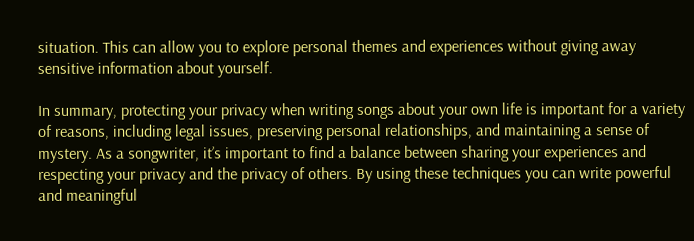situation. This can allow you to explore personal themes and experiences without giving away sensitive information about yourself.

In summary, protecting your privacy when writing songs about your own life is important for a variety of reasons, including legal issues, preserving personal relationships, and maintaining a sense of mystery. As a songwriter, it’s important to find a balance between sharing your experiences and respecting your privacy and the privacy of others. By using these techniques you can write powerful and meaningful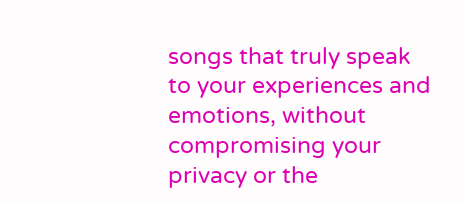songs that truly speak to your experiences and emotions, without compromising your privacy or the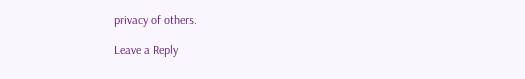privacy of others.

Leave a Reply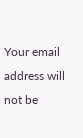Your email address will not be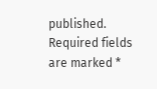published. Required fields are marked *